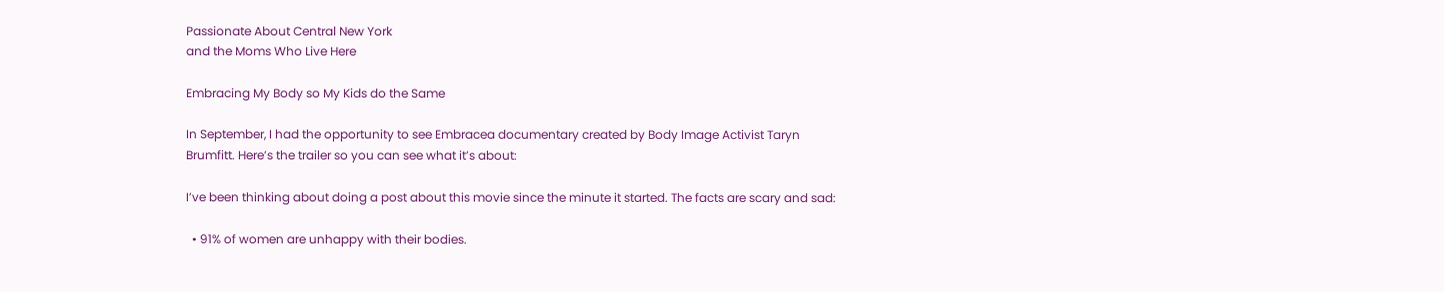Passionate About Central New York
and the Moms Who Live Here

Embracing My Body so My Kids do the Same

In September, I had the opportunity to see Embracea documentary created by Body Image Activist Taryn Brumfitt. Here’s the trailer so you can see what it’s about:

I’ve been thinking about doing a post about this movie since the minute it started. The facts are scary and sad:

  • 91% of women are unhappy with their bodies.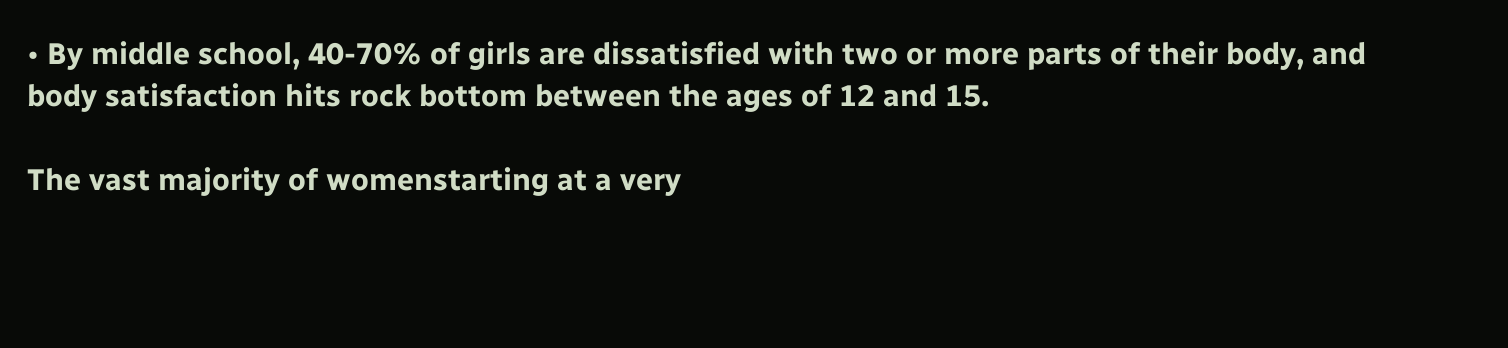• By middle school, 40-70% of girls are dissatisfied with two or more parts of their body, and body satisfaction hits rock bottom between the ages of 12 and 15.

The vast majority of womenstarting at a very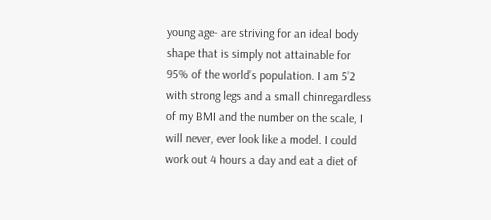young age- are striving for an ideal body shape that is simply not attainable for 95% of the world’s population. I am 5’2 with strong legs and a small chinregardless of my BMI and the number on the scale, I will never, ever look like a model. I could work out 4 hours a day and eat a diet of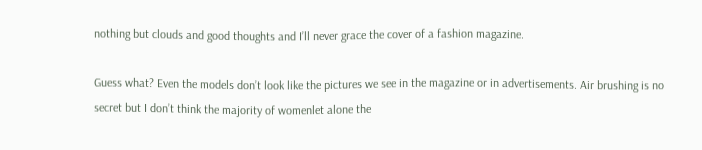nothing but clouds and good thoughts and I’ll never grace the cover of a fashion magazine.

Guess what? Even the models don’t look like the pictures we see in the magazine or in advertisements. Air brushing is no secret but I don’t think the majority of womenlet alone the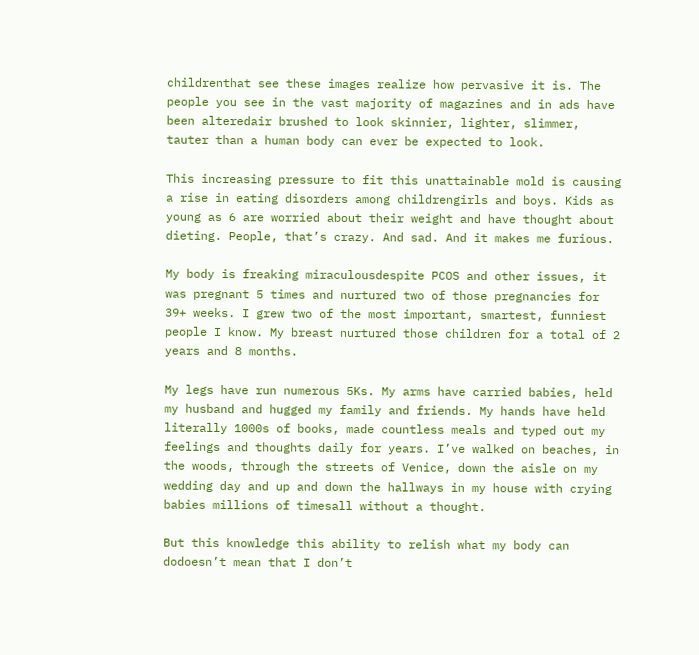childrenthat see these images realize how pervasive it is. The people you see in the vast majority of magazines and in ads have been alteredair brushed to look skinnier, lighter, slimmer, tauter than a human body can ever be expected to look.

This increasing pressure to fit this unattainable mold is causing a rise in eating disorders among childrengirls and boys. Kids as young as 6 are worried about their weight and have thought about dieting. People, that’s crazy. And sad. And it makes me furious.

My body is freaking miraculousdespite PCOS and other issues, it was pregnant 5 times and nurtured two of those pregnancies for 39+ weeks. I grew two of the most important, smartest, funniest people I know. My breast nurtured those children for a total of 2 years and 8 months.

My legs have run numerous 5Ks. My arms have carried babies, held my husband and hugged my family and friends. My hands have held literally 1000s of books, made countless meals and typed out my feelings and thoughts daily for years. I’ve walked on beaches, in the woods, through the streets of Venice, down the aisle on my wedding day and up and down the hallways in my house with crying babies millions of timesall without a thought.

But this knowledge this ability to relish what my body can dodoesn’t mean that I don’t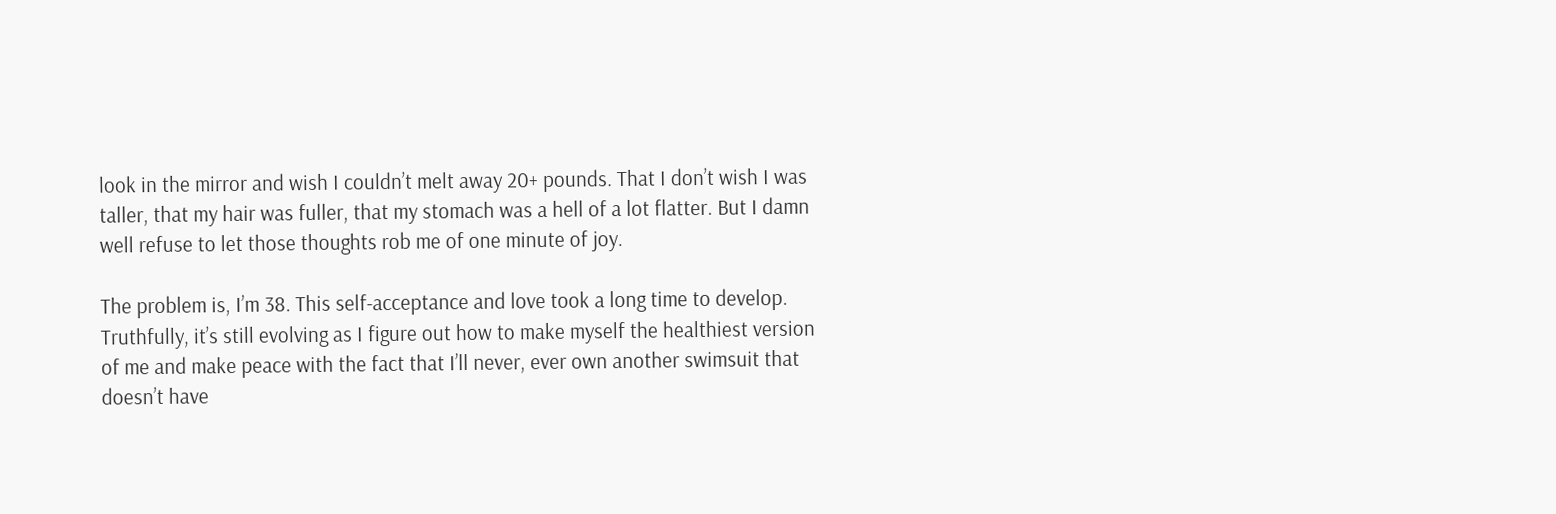look in the mirror and wish I couldn’t melt away 20+ pounds. That I don’t wish I was taller, that my hair was fuller, that my stomach was a hell of a lot flatter. But I damn well refuse to let those thoughts rob me of one minute of joy.

The problem is, I’m 38. This self-acceptance and love took a long time to develop. Truthfully, it’s still evolving as I figure out how to make myself the healthiest version of me and make peace with the fact that I’ll never, ever own another swimsuit that doesn’t have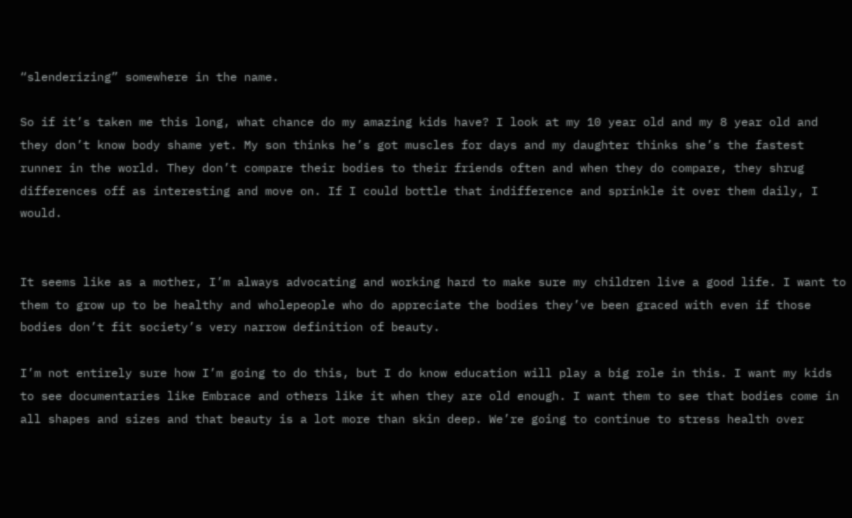“slenderizing” somewhere in the name.

So if it’s taken me this long, what chance do my amazing kids have? I look at my 10 year old and my 8 year old and they don’t know body shame yet. My son thinks he’s got muscles for days and my daughter thinks she’s the fastest runner in the world. They don’t compare their bodies to their friends often and when they do compare, they shrug differences off as interesting and move on. If I could bottle that indifference and sprinkle it over them daily, I would.


It seems like as a mother, I’m always advocating and working hard to make sure my children live a good life. I want to them to grow up to be healthy and wholepeople who do appreciate the bodies they’ve been graced with even if those bodies don’t fit society’s very narrow definition of beauty.

I’m not entirely sure how I’m going to do this, but I do know education will play a big role in this. I want my kids to see documentaries like Embrace and others like it when they are old enough. I want them to see that bodies come in all shapes and sizes and that beauty is a lot more than skin deep. We’re going to continue to stress health over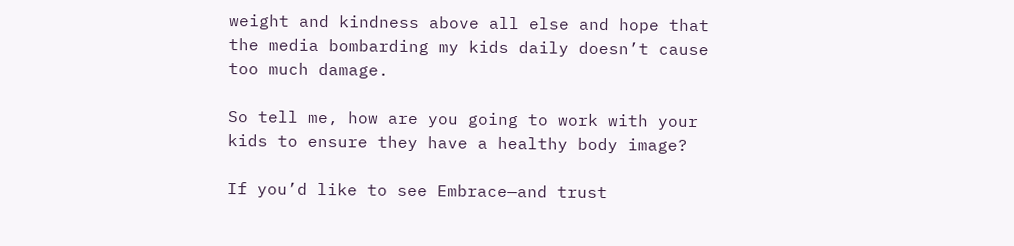weight and kindness above all else and hope that the media bombarding my kids daily doesn’t cause too much damage.

So tell me, how are you going to work with your kids to ensure they have a healthy body image?

If you’d like to see Embrace—and trust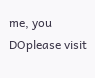me, you DOplease visit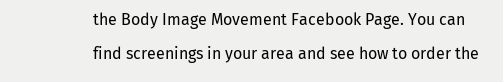the Body Image Movement Facebook Page. You can find screenings in your area and see how to order the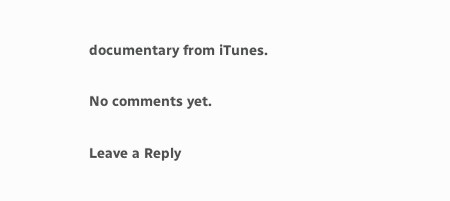documentary from iTunes.

No comments yet.

Leave a Reply